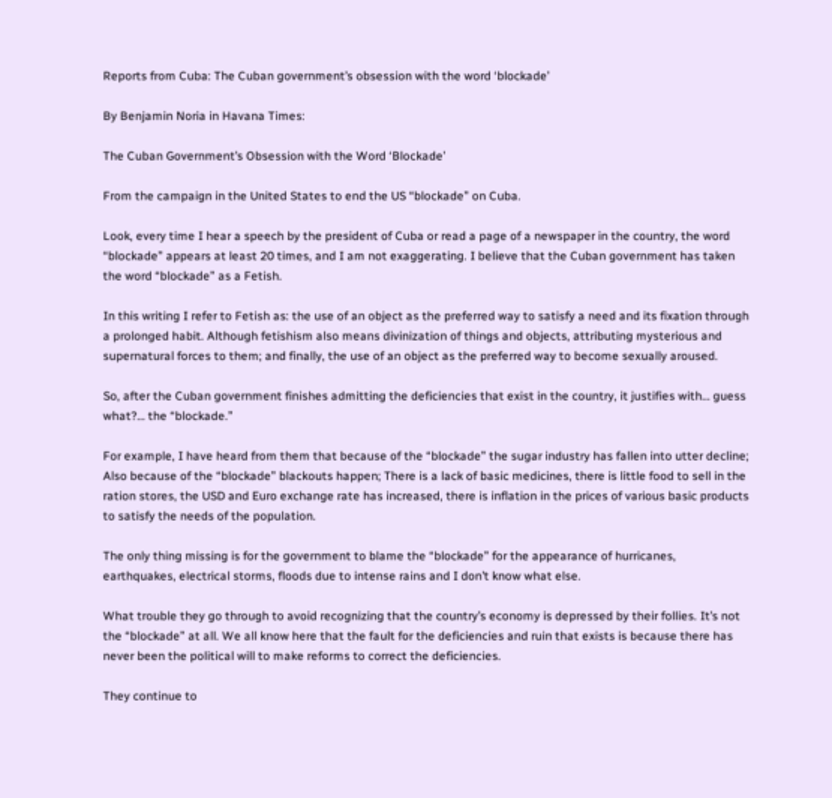Reports from Cuba: The Cuban government’s obsession with the word ‘blockade’

By Benjamin Noria in Havana Times:

The Cuban Government’s Obsession with the Word ‘Blockade’

From the campaign in the United States to end the US “blockade” on Cuba.

Look, every time I hear a speech by the president of Cuba or read a page of a newspaper in the country, the word “blockade” appears at least 20 times, and I am not exaggerating. I believe that the Cuban government has taken the word “blockade” as a Fetish.

In this writing I refer to Fetish as: the use of an object as the preferred way to satisfy a need and its fixation through a prolonged habit. Although fetishism also means divinization of things and objects, attributing mysterious and supernatural forces to them; and finally, the use of an object as the preferred way to become sexually aroused.

So, after the Cuban government finishes admitting the deficiencies that exist in the country, it justifies with… guess what?… the “blockade.”

For example, I have heard from them that because of the “blockade” the sugar industry has fallen into utter decline; Also because of the “blockade” blackouts happen; There is a lack of basic medicines, there is little food to sell in the ration stores, the USD and Euro exchange rate has increased, there is inflation in the prices of various basic products to satisfy the needs of the population.

The only thing missing is for the government to blame the “blockade” for the appearance of hurricanes, earthquakes, electrical storms, floods due to intense rains and I don’t know what else.

What trouble they go through to avoid recognizing that the country’s economy is depressed by their follies. It’s not the “blockade” at all. We all know here that the fault for the deficiencies and ruin that exists is because there has never been the political will to make reforms to correct the deficiencies.

They continue to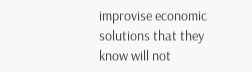improvise economic solutions that they know will not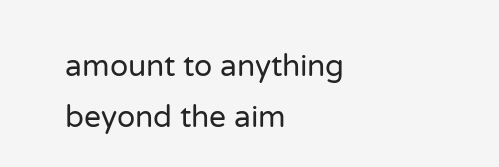amount to anything beyond the aim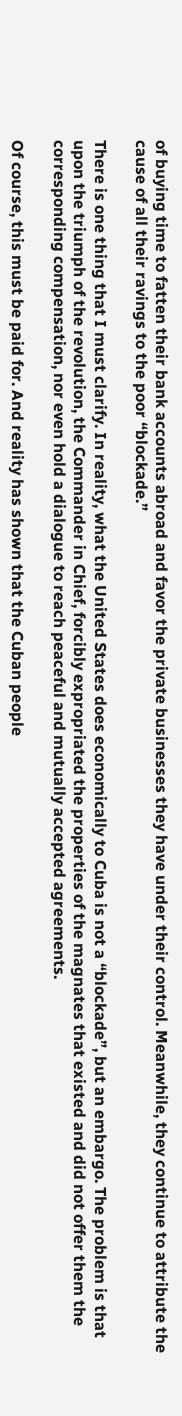of buying time to fatten their bank accounts abroad and favor the private businesses they have under their control. Meanwhile, they continue to attribute the cause of all their ravings to the poor “blockade.”

There is one thing that I must clarify. In reality, what the United States does economically to Cuba is not a “blockade”, but an embargo. The problem is that upon the triumph of the revolution, the Commander in Chief, forcibly expropriated the properties of the magnates that existed and did not offer them the corresponding compensation, nor even hold a dialogue to reach peaceful and mutually accepted agreements.

Of course, this must be paid for. And reality has shown that the Cuban people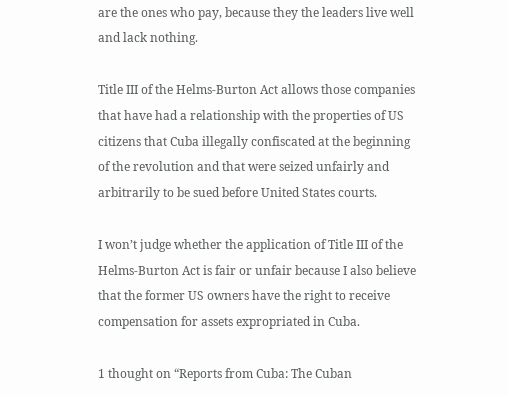are the ones who pay, because they the leaders live well and lack nothing.

Title III of the Helms-Burton Act allows those companies that have had a relationship with the properties of US citizens that Cuba illegally confiscated at the beginning of the revolution and that were seized unfairly and arbitrarily to be sued before United States courts.

I won’t judge whether the application of Title III of the Helms-Burton Act is fair or unfair because I also believe that the former US owners have the right to receive compensation for assets expropriated in Cuba.

1 thought on “Reports from Cuba: The Cuban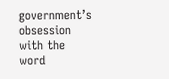government’s obsession with the word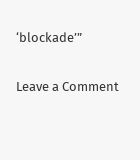‘blockade’”

Leave a Comment